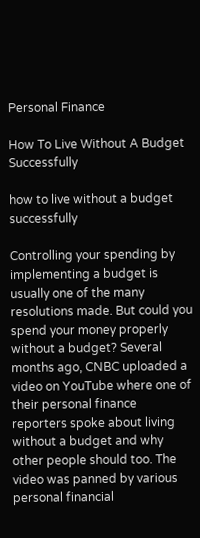Personal Finance

How To Live Without A Budget Successfully

how to live without a budget successfully

Controlling your spending by implementing a budget is usually one of the many resolutions made. But could you spend your money properly without a budget? Several months ago, CNBC uploaded a video on YouTube where one of their personal finance reporters spoke about living without a budget and why other people should too. The video was panned by various personal financial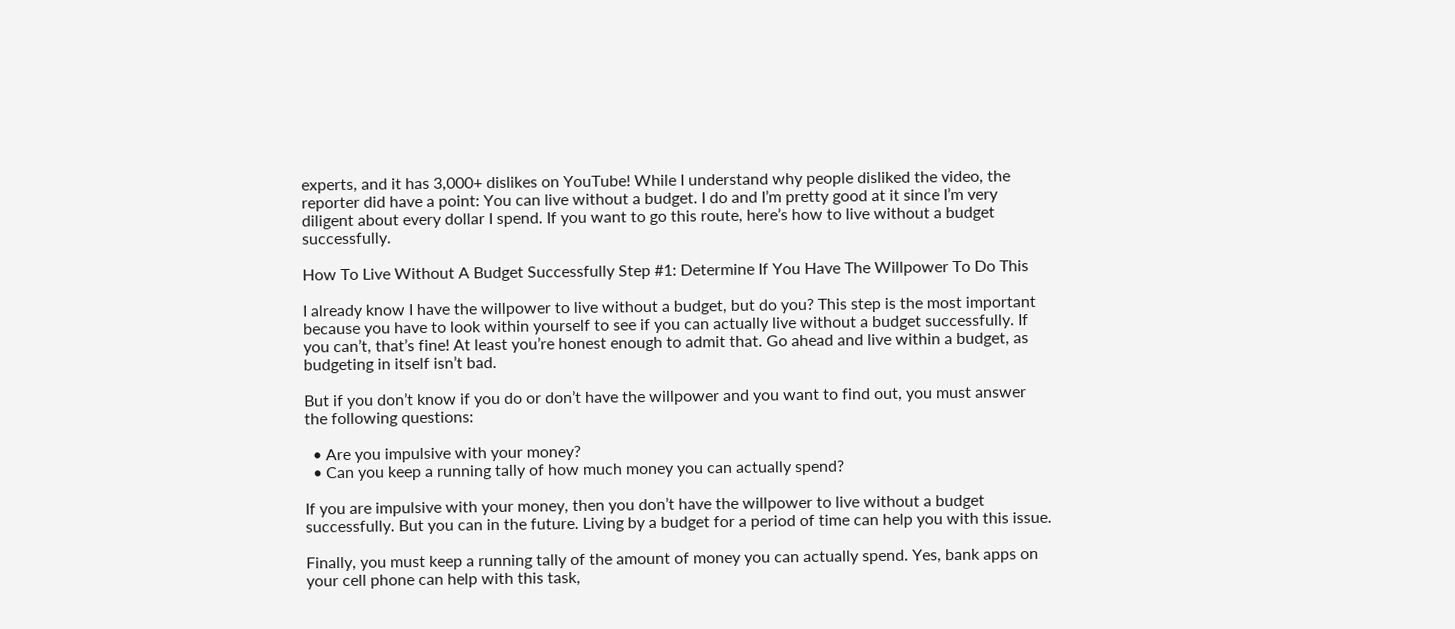experts, and it has 3,000+ dislikes on YouTube! While I understand why people disliked the video, the reporter did have a point: You can live without a budget. I do and I’m pretty good at it since I’m very diligent about every dollar I spend. If you want to go this route, here’s how to live without a budget successfully.

How To Live Without A Budget Successfully Step #1: Determine If You Have The Willpower To Do This

I already know I have the willpower to live without a budget, but do you? This step is the most important because you have to look within yourself to see if you can actually live without a budget successfully. If you can’t, that’s fine! At least you’re honest enough to admit that. Go ahead and live within a budget, as budgeting in itself isn’t bad.

But if you don’t know if you do or don’t have the willpower and you want to find out, you must answer the following questions:

  • Are you impulsive with your money?
  • Can you keep a running tally of how much money you can actually spend?

If you are impulsive with your money, then you don’t have the willpower to live without a budget successfully. But you can in the future. Living by a budget for a period of time can help you with this issue.

Finally, you must keep a running tally of the amount of money you can actually spend. Yes, bank apps on your cell phone can help with this task,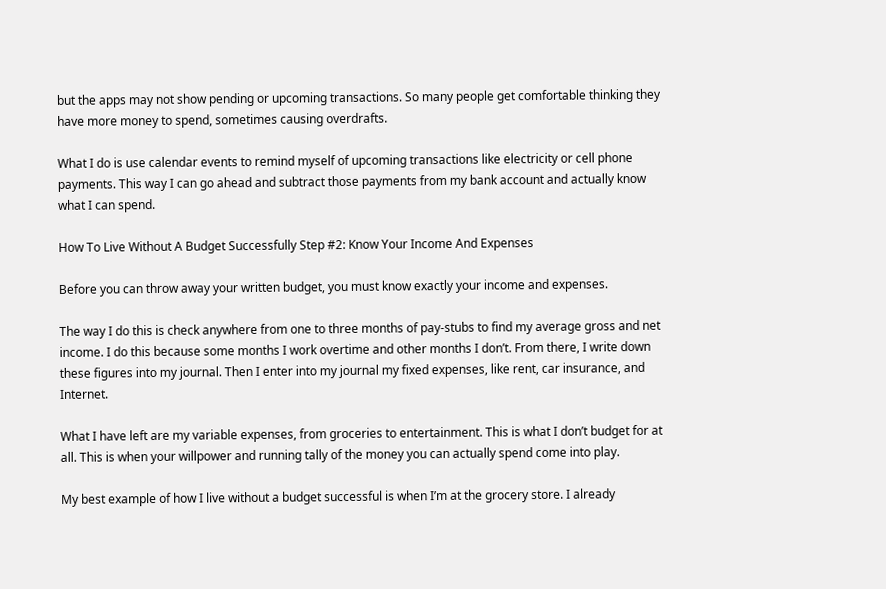but the apps may not show pending or upcoming transactions. So many people get comfortable thinking they have more money to spend, sometimes causing overdrafts.

What I do is use calendar events to remind myself of upcoming transactions like electricity or cell phone payments. This way I can go ahead and subtract those payments from my bank account and actually know what I can spend.

How To Live Without A Budget Successfully Step #2: Know Your Income And Expenses

Before you can throw away your written budget, you must know exactly your income and expenses.

The way I do this is check anywhere from one to three months of pay-stubs to find my average gross and net income. I do this because some months I work overtime and other months I don’t. From there, I write down these figures into my journal. Then I enter into my journal my fixed expenses, like rent, car insurance, and Internet.

What I have left are my variable expenses, from groceries to entertainment. This is what I don’t budget for at all. This is when your willpower and running tally of the money you can actually spend come into play.

My best example of how I live without a budget successful is when I’m at the grocery store. I already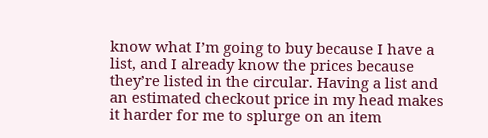know what I’m going to buy because I have a list, and I already know the prices because they’re listed in the circular. Having a list and an estimated checkout price in my head makes it harder for me to splurge on an item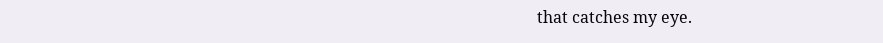that catches my eye.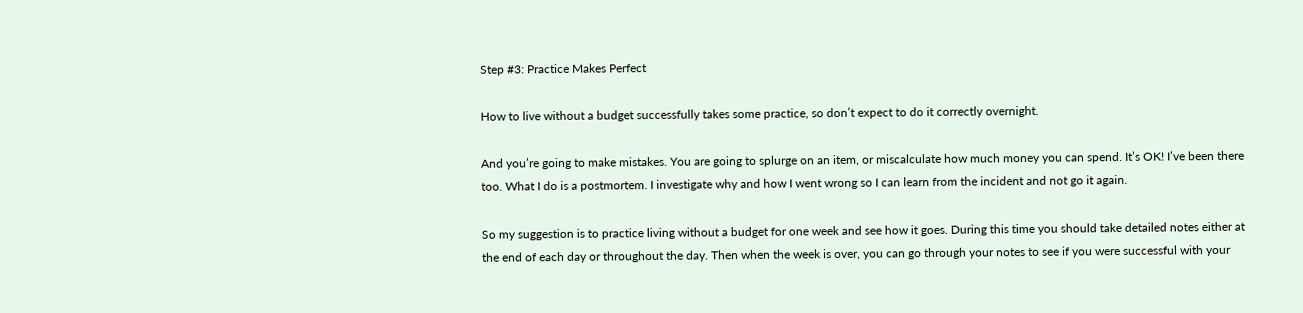Step #3: Practice Makes Perfect

How to live without a budget successfully takes some practice, so don’t expect to do it correctly overnight.

And you’re going to make mistakes. You are going to splurge on an item, or miscalculate how much money you can spend. It’s OK! I’ve been there too. What I do is a postmortem. I investigate why and how I went wrong so I can learn from the incident and not go it again.

So my suggestion is to practice living without a budget for one week and see how it goes. During this time you should take detailed notes either at the end of each day or throughout the day. Then when the week is over, you can go through your notes to see if you were successful with your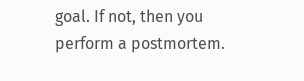goal. If not, then you perform a postmortem.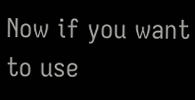Now if you want to use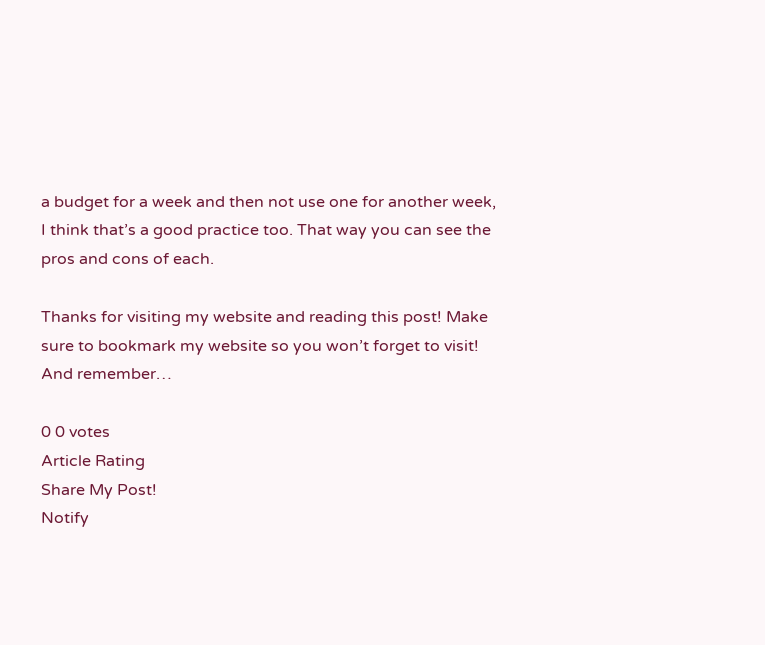a budget for a week and then not use one for another week, I think that’s a good practice too. That way you can see the pros and cons of each.

Thanks for visiting my website and reading this post! Make sure to bookmark my website so you won’t forget to visit! And remember…

0 0 votes
Article Rating
Share My Post!
Notify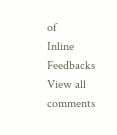of
Inline Feedbacks
View all comments